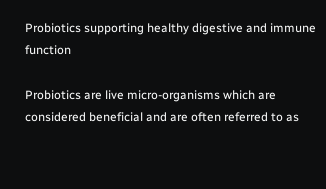Probiotics supporting healthy digestive and immune function

Probiotics are live micro-organisms which are considered beneficial and are often referred to as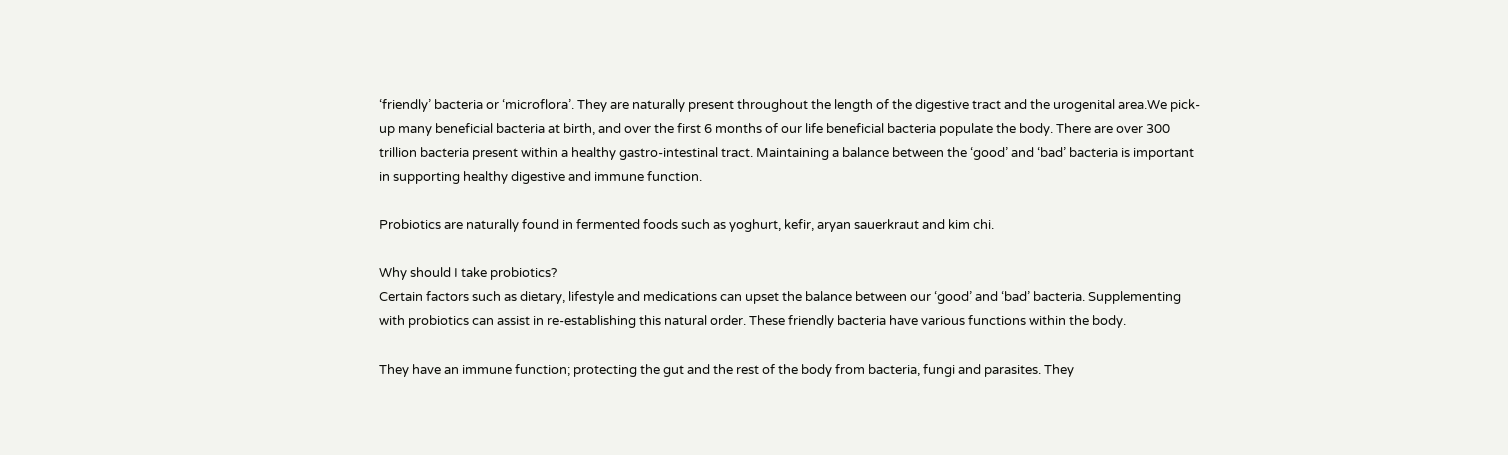‘friendly’ bacteria or ‘microflora’. They are naturally present throughout the length of the digestive tract and the urogenital area.We pick-up many beneficial bacteria at birth, and over the first 6 months of our life beneficial bacteria populate the body. There are over 300 trillion bacteria present within a healthy gastro-intestinal tract. Maintaining a balance between the ‘good’ and ‘bad’ bacteria is important in supporting healthy digestive and immune function.

Probiotics are naturally found in fermented foods such as yoghurt, kefir, aryan sauerkraut and kim chi.

Why should I take probiotics?
Certain factors such as dietary, lifestyle and medications can upset the balance between our ‘good’ and ‘bad’ bacteria. Supplementing with probiotics can assist in re-establishing this natural order. These friendly bacteria have various functions within the body.

They have an immune function; protecting the gut and the rest of the body from bacteria, fungi and parasites. They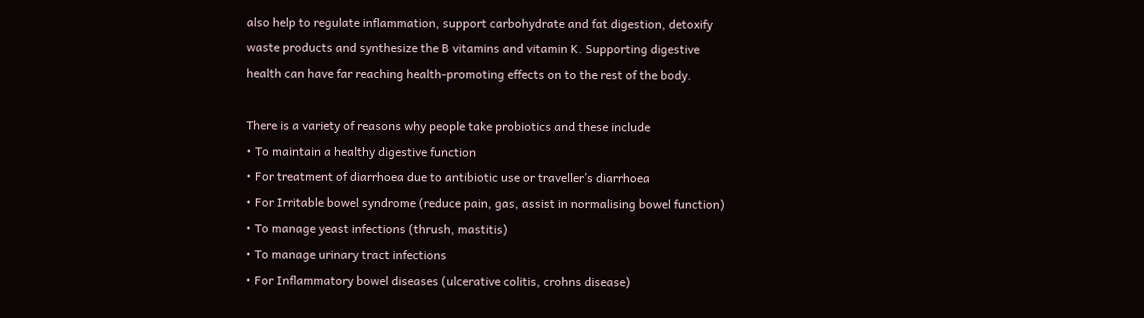also help to regulate inflammation, support carbohydrate and fat digestion, detoxify waste products and synthesize the B vitamins and vitamin K. Supporting digestive health can have far reaching health-promoting effects on to the rest of the body.

There is a variety of reasons why people take probiotics and these include
• To maintain a healthy digestive function
• For treatment of diarrhoea due to antibiotic use or traveller’s diarrhoea
• For Irritable bowel syndrome (reduce pain, gas, assist in normalising bowel function)
• To manage yeast infections (thrush, mastitis)
• To manage urinary tract infections
• For Inflammatory bowel diseases (ulcerative colitis, crohns disease)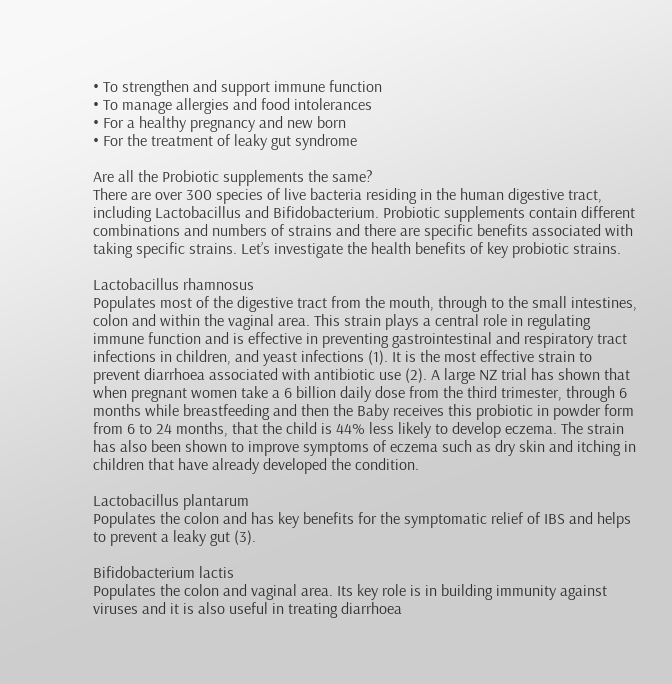• To strengthen and support immune function
• To manage allergies and food intolerances
• For a healthy pregnancy and new born
• For the treatment of leaky gut syndrome

Are all the Probiotic supplements the same?
There are over 300 species of live bacteria residing in the human digestive tract, including Lactobacillus and Bifidobacterium. Probiotic supplements contain different combinations and numbers of strains and there are specific benefits associated with taking specific strains. Let’s investigate the health benefits of key probiotic strains.

Lactobacillus rhamnosus
Populates most of the digestive tract from the mouth, through to the small intestines, colon and within the vaginal area. This strain plays a central role in regulating immune function and is effective in preventing gastrointestinal and respiratory tract infections in children, and yeast infections (1). It is the most effective strain to prevent diarrhoea associated with antibiotic use (2). A large NZ trial has shown that when pregnant women take a 6 billion daily dose from the third trimester, through 6 months while breastfeeding and then the Baby receives this probiotic in powder form from 6 to 24 months, that the child is 44% less likely to develop eczema. The strain has also been shown to improve symptoms of eczema such as dry skin and itching in children that have already developed the condition.

Lactobacillus plantarum
Populates the colon and has key benefits for the symptomatic relief of IBS and helps to prevent a leaky gut (3).

Bifidobacterium lactis
Populates the colon and vaginal area. Its key role is in building immunity against viruses and it is also useful in treating diarrhoea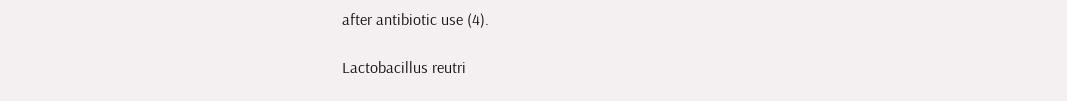after antibiotic use (4).

Lactobacillus reutri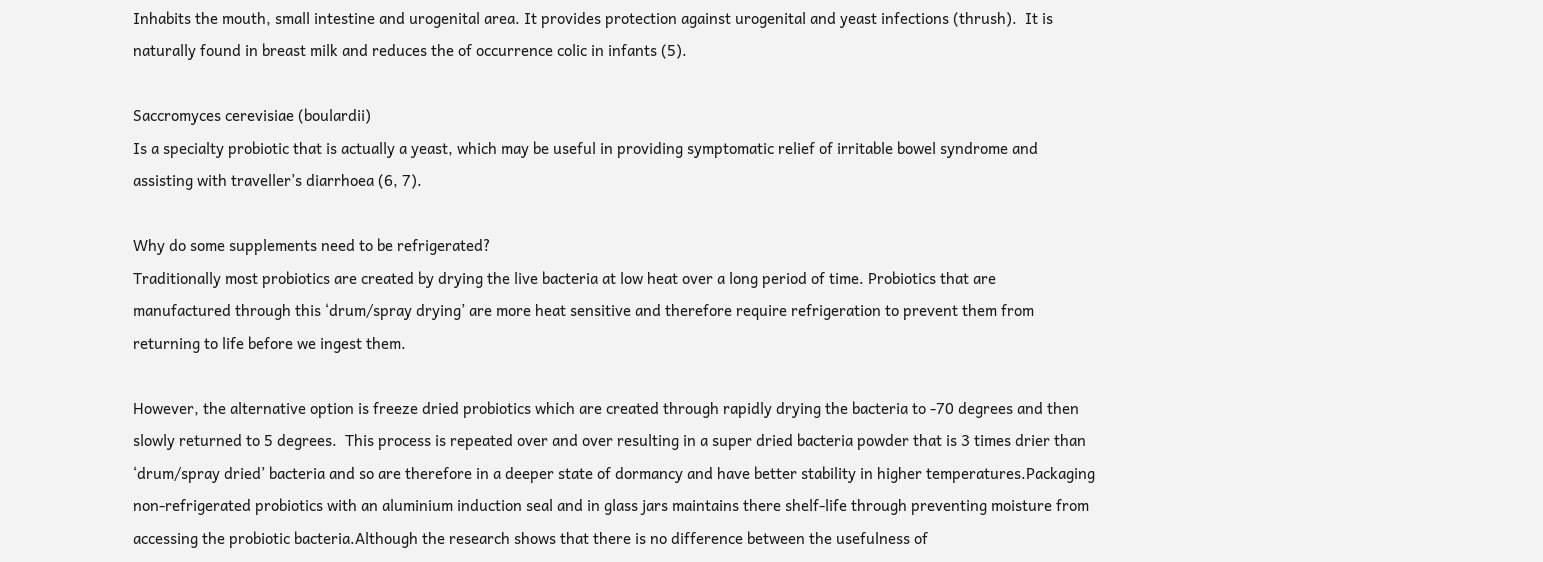Inhabits the mouth, small intestine and urogenital area. It provides protection against urogenital and yeast infections (thrush).  It is naturally found in breast milk and reduces the of occurrence colic in infants (5).

Saccromyces cerevisiae (boulardii)
Is a specialty probiotic that is actually a yeast, which may be useful in providing symptomatic relief of irritable bowel syndrome and assisting with traveller’s diarrhoea (6, 7).

Why do some supplements need to be refrigerated?
Traditionally most probiotics are created by drying the live bacteria at low heat over a long period of time. Probiotics that are manufactured through this ‘drum/spray drying’ are more heat sensitive and therefore require refrigeration to prevent them from returning to life before we ingest them.

However, the alternative option is freeze dried probiotics which are created through rapidly drying the bacteria to -70 degrees and then slowly returned to 5 degrees.  This process is repeated over and over resulting in a super dried bacteria powder that is 3 times drier than ‘drum/spray dried’ bacteria and so are therefore in a deeper state of dormancy and have better stability in higher temperatures.Packaging non-refrigerated probiotics with an aluminium induction seal and in glass jars maintains there shelf-life through preventing moisture from accessing the probiotic bacteria.Although the research shows that there is no difference between the usefulness of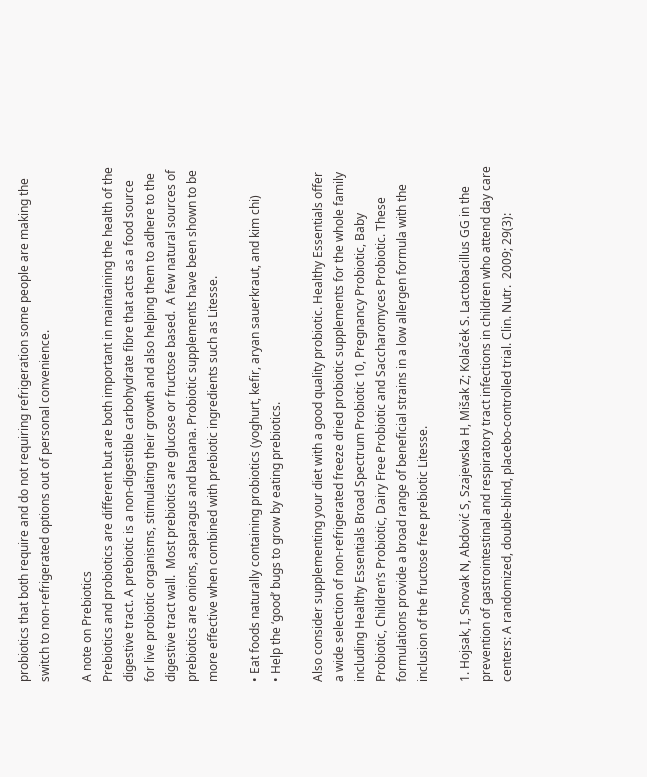probiotics that both require and do not requiring refrigeration some people are making the switch to non-refrigerated options out of personal convenience.

A note on Prebiotics
Prebiotics and probiotics are different but are both important in maintaining the health of the digestive tract. A prebiotic is a non-digestible carbohydrate fibre that acts as a food source for live probiotic organisms, stimulating their growth and also helping them to adhere to the digestive tract wall.  Most prebiotics are glucose or fructose based.  A few natural sources of prebiotics are onions, asparagus and banana. Probiotic supplements have been shown to be more effective when combined with prebiotic ingredients such as Litesse.

• Eat foods naturally containing probiotics (yoghurt, kefir, aryan sauerkraut, and kim chi)
• Help the ‘good’ bugs to grow by eating prebiotics.

Also consider supplementing your diet with a good quality probiotic. Healthy Essentials offer a wide selection of non-refrigerated freeze dried probiotic supplements for the whole family including Healthy Essentials Broad Spectrum Probiotic 10, Pregnancy Probiotic, Baby Probiotic, Children’s Probiotic, Dairy Free Probiotic and Saccharomyces Probiotic. These formulations provide a broad range of beneficial strains in a low allergen formula with the inclusion of the fructose free prebiotic Litesse.

1. Hojsak, I, Snovak N, Abdović S, Szajewska H, Mišak Z; Kolaček S. Lactobacillus GG in the prevention of gastrointestinal and respiratory tract infections in children who attend day care centers: A randomized, double-blind, placebo-controlled trial. Clin. Nutr.  2009; 29(3):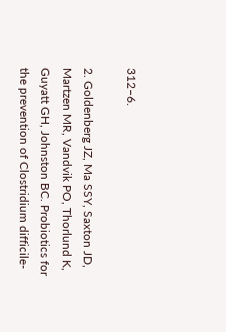312–6.

2. Goldenberg JZ, Ma SSY, Saxton JD, Martzen MR, Vandvik PO, Thorlund K, Guyatt GH, Johnston BC. Probiotics for the prevention of Clostridium difficile-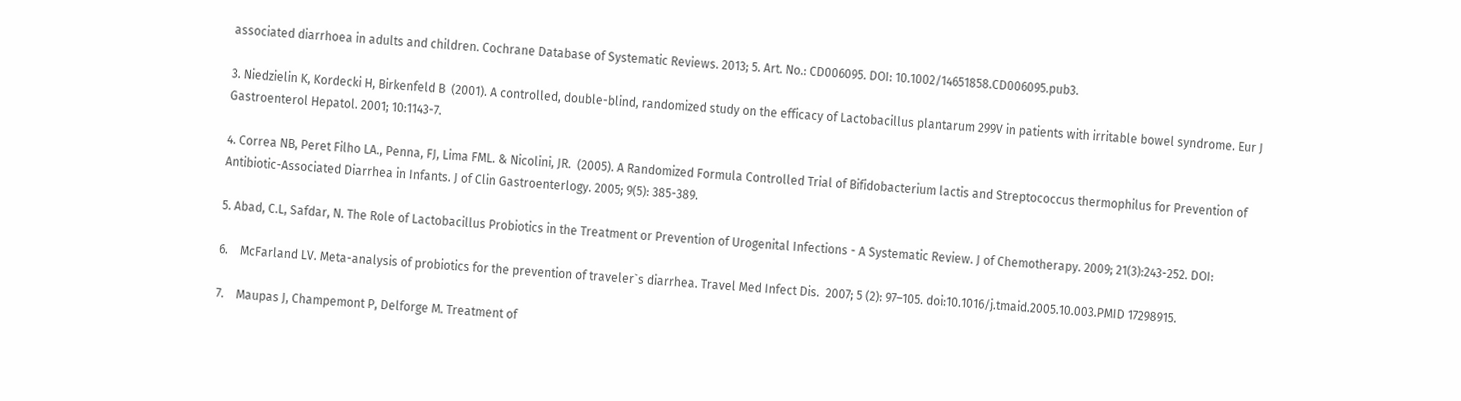associated diarrhoea in adults and children. Cochrane Database of Systematic Reviews. 2013; 5. Art. No.: CD006095. DOI: 10.1002/14651858.CD006095.pub3.

3. Niedzielin K, Kordecki H, Birkenfeld B  (2001). A controlled, double-blind, randomized study on the efficacy of Lactobacillus plantarum 299V in patients with irritable bowel syndrome. Eur J Gastroenterol Hepatol. 2001; 10:1143-7.

4. Correa NB, Peret Filho LA., Penna, FJ, Lima FML. & Nicolini, JR.  (2005). A Randomized Formula Controlled Trial of Bifidobacterium lactis and Streptococcus thermophilus for Prevention of Antibiotic-Associated Diarrhea in Infants. J of Clin Gastroenterlogy. 2005; 9(5): 385-389.

5. Abad, C.L, Safdar, N. The Role of Lactobacillus Probiotics in the Treatment or Prevention of Urogenital Infections - A Systematic Review. J of Chemotherapy. 2009; 21(3):243-252. DOI:

6.    McFarland LV. Meta-analysis of probiotics for the prevention of traveler`s diarrhea. Travel Med Infect Dis.  2007; 5 (2): 97–105. doi:10.1016/j.tmaid.2005.10.003.PMID 17298915.

7.    Maupas J, Champemont P, Delforge M. Treatment of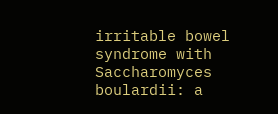irritable bowel syndrome with Saccharomyces boulardii: a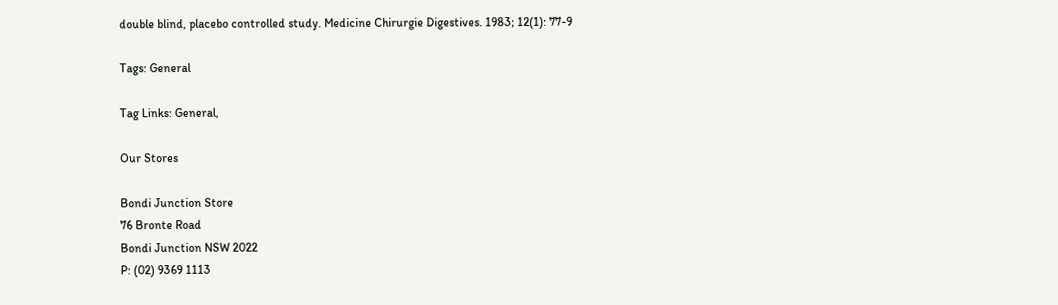double blind, placebo controlled study. Medicine Chirurgie Digestives. 1983; 12(1): 77-9

Tags: General

Tag Links: General,

Our Stores

Bondi Junction Store
76 Bronte Road
Bondi Junction NSW 2022
P: (02) 9369 1113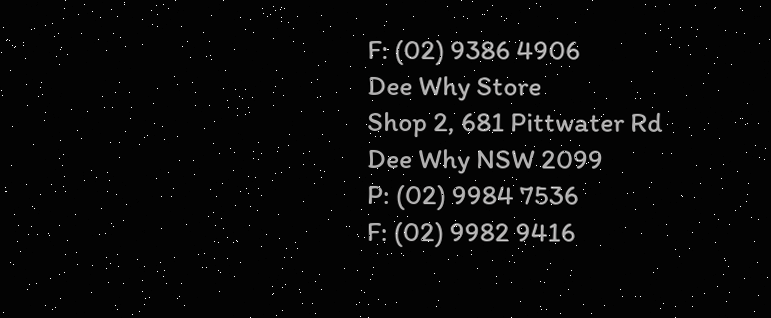F: (02) 9386 4906
Dee Why Store
Shop 2, 681 Pittwater Rd
Dee Why NSW 2099
P: (02) 9984 7536
F: (02) 9982 9416